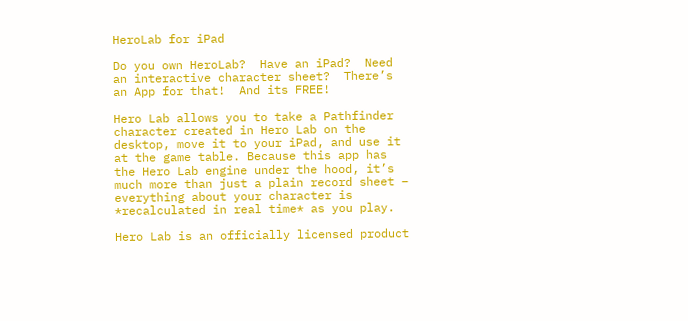HeroLab for iPad

Do you own HeroLab?  Have an iPad?  Need an interactive character sheet?  There’s an App for that!  And its FREE!

Hero Lab allows you to take a Pathfinder character created in Hero Lab on the desktop, move it to your iPad, and use it at the game table. Because this app has the Hero Lab engine under the hood, it’s much more than just a plain record sheet – everything about your character is *recalculated in real time* as you play.

Hero Lab is an officially licensed product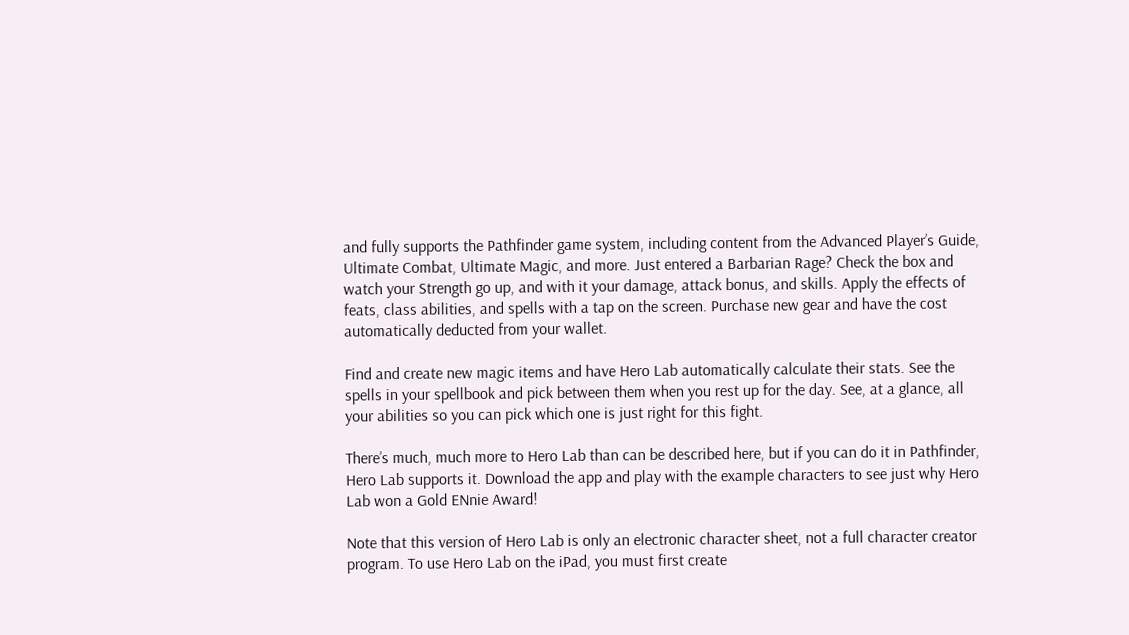and fully supports the Pathfinder game system, including content from the Advanced Player’s Guide, Ultimate Combat, Ultimate Magic, and more. Just entered a Barbarian Rage? Check the box and watch your Strength go up, and with it your damage, attack bonus, and skills. Apply the effects of feats, class abilities, and spells with a tap on the screen. Purchase new gear and have the cost automatically deducted from your wallet.

Find and create new magic items and have Hero Lab automatically calculate their stats. See the spells in your spellbook and pick between them when you rest up for the day. See, at a glance, all your abilities so you can pick which one is just right for this fight.

There’s much, much more to Hero Lab than can be described here, but if you can do it in Pathfinder, Hero Lab supports it. Download the app and play with the example characters to see just why Hero Lab won a Gold ENnie Award!

Note that this version of Hero Lab is only an electronic character sheet, not a full character creator program. To use Hero Lab on the iPad, you must first create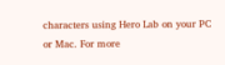characters using Hero Lab on your PC or Mac. For more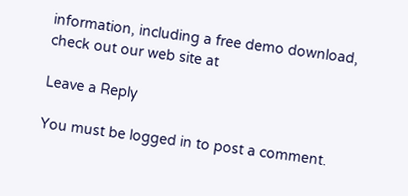information, including a free demo download, check out our web site at

Leave a Reply

You must be logged in to post a comment.